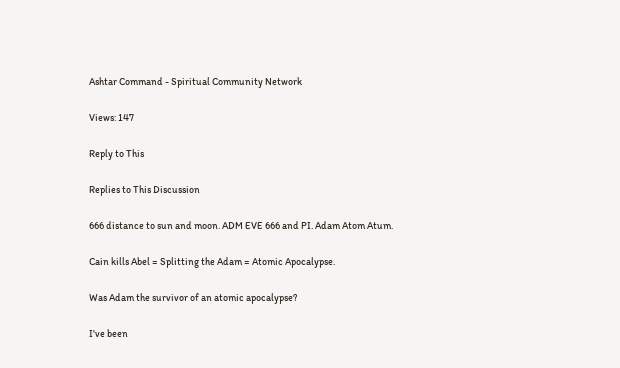Ashtar Command - Spiritual Community Network

Views: 147

Reply to This

Replies to This Discussion

666 distance to sun and moon. ADM EVE 666 and PI. Adam Atom Atum.

Cain kills Abel = Splitting the Adam = Atomic Apocalypse.

Was Adam the survivor of an atomic apocalypse?

I've been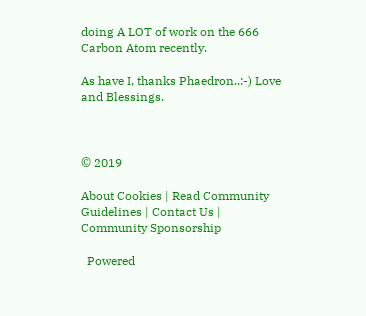doing A LOT of work on the 666 Carbon Atom recently.

As have I, thanks Phaedron..:-) Love and Blessings.



© 2019

About Cookies | Read Community Guidelines | Contact Us | Community Sponsorship

  Powered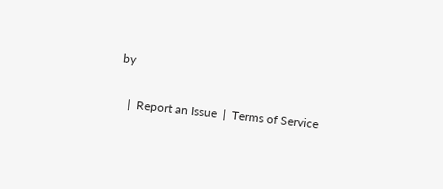by

   |  Report an Issue  |  Terms of Service